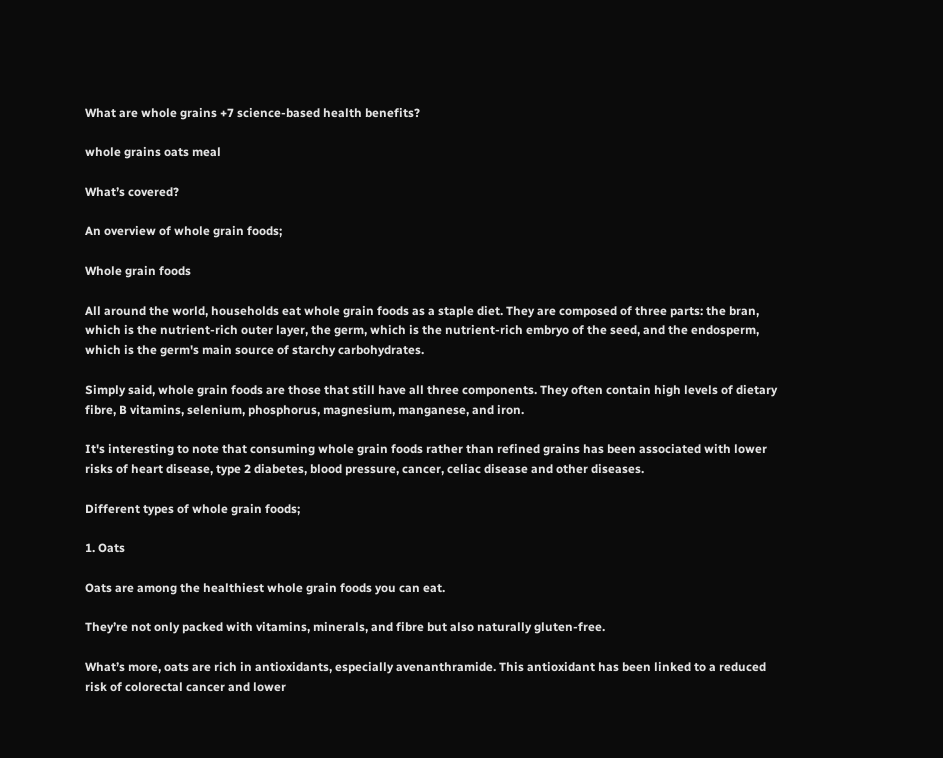What are whole grains +7 science-based health benefits?

whole grains oats meal

What’s covered?

An overview of whole grain foods;

Whole grain foods

All around the world, households eat whole grain foods as a staple diet. They are composed of three parts: the bran, which is the nutrient-rich outer layer, the germ, which is the nutrient-rich embryo of the seed, and the endosperm, which is the germ's main source of starchy carbohydrates.

Simply said, whole grain foods are those that still have all three components. They often contain high levels of dietary fibre, B vitamins, selenium, phosphorus, magnesium, manganese, and iron.

It's interesting to note that consuming whole grain foods rather than refined grains has been associated with lower risks of heart disease, type 2 diabetes, blood pressure, cancer, celiac disease and other diseases.

Different types of whole grain foods;

1. Oats

Oats are among the healthiest whole grain foods you can eat.

They’re not only packed with vitamins, minerals, and fibre but also naturally gluten-free.

What’s more, oats are rich in antioxidants, especially avenanthramide. This antioxidant has been linked to a reduced risk of colorectal cancer and lower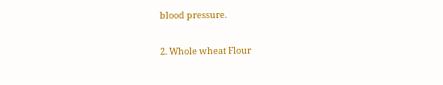blood pressure.

2. Whole wheat Flour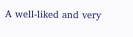A well-liked and very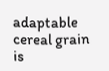adaptable cereal grain is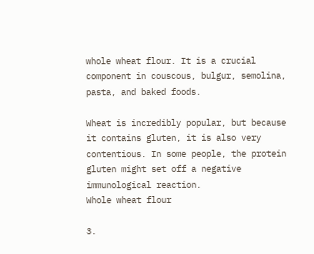whole wheat flour. It is a crucial component in couscous, bulgur, semolina, pasta, and baked foods.

Wheat is incredibly popular, but because it contains gluten, it is also very contentious. In some people, the protein gluten might set off a negative immunological reaction.
Whole wheat flour

3.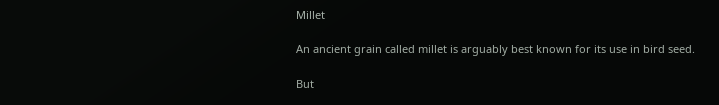Millet

An ancient grain called millet is arguably best known for its use in bird seed.

But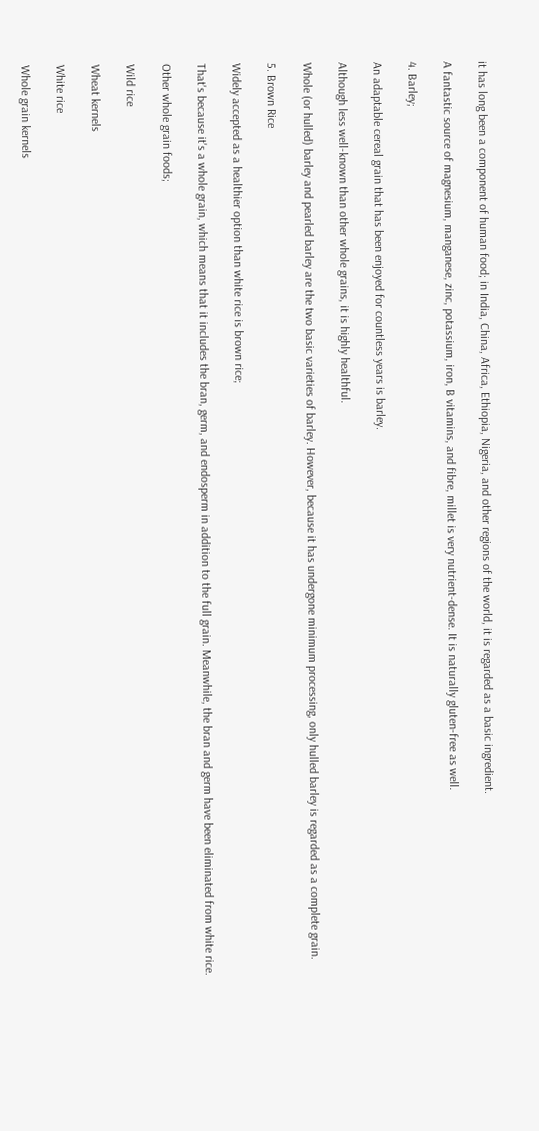it has long been a component of human food; in India, China, Africa, Ethiopia, Nigeria, and other regions of the world, it is regarded as a basic ingredient.

A fantastic source of magnesium, manganese, zinc, potassium, iron, B vitamins, and fibre, millet is very nutrient-dense. It is naturally gluten-free as well.

4. Barley;

An adaptable cereal grain that has been enjoyed for countless years is barley.

Although less well-known than other whole grains, it is highly healthful.

Whole (or hulled) barley and pearled barley are the two basic varieties of barley. However, because it has undergone minimum processing, only hulled barley is regarded as a complete grain.

5. Brown Rice

Widely accepted as a healthier option than white rice is brown rice;

That's because it's a whole grain, which means that it includes the bran, germ, and endosperm in addition to the full grain. Meanwhile, the bran and germ have been eliminated from white rice.

Other whole grain foods;

Wild rice

Wheat kernels

White rice

Whole grain kernels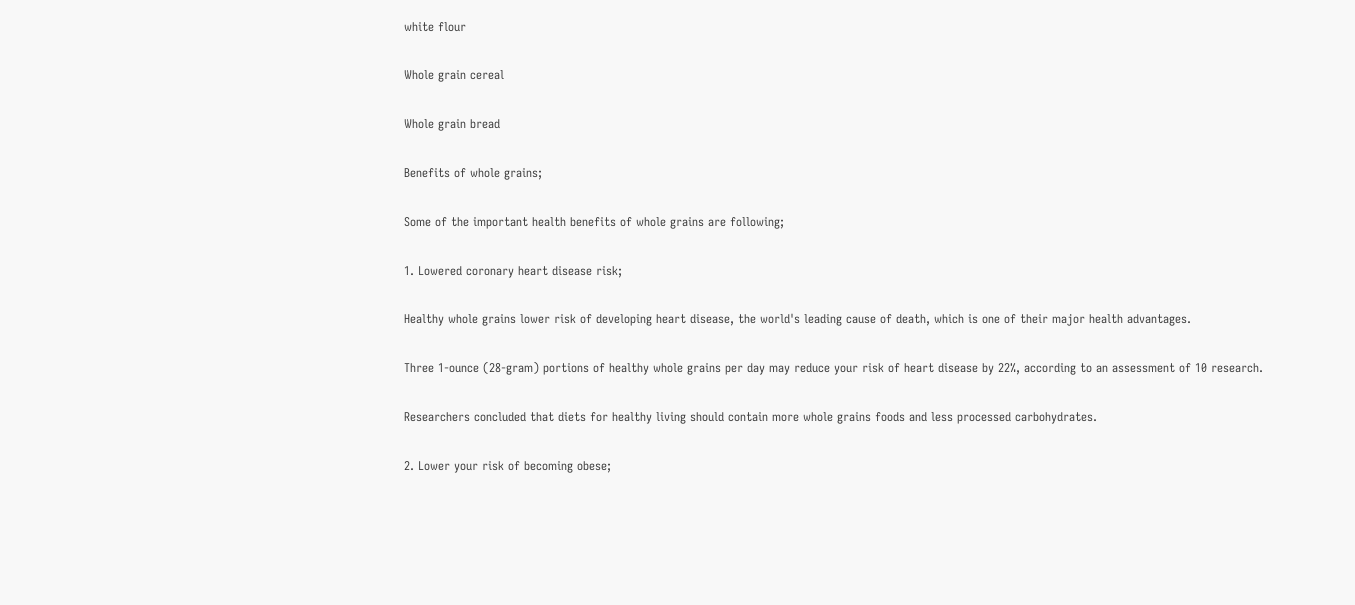white flour

Whole grain cereal

Whole grain bread

Benefits of whole grains;

Some of the important health benefits of whole grains are following;

1. Lowered coronary heart disease risk;

Healthy whole grains lower risk of developing heart disease, the world's leading cause of death, which is one of their major health advantages.

Three 1-ounce (28-gram) portions of healthy whole grains per day may reduce your risk of heart disease by 22%, according to an assessment of 10 research.

Researchers concluded that diets for healthy living should contain more whole grains foods and less processed carbohydrates.

2. Lower your risk of becoming obese;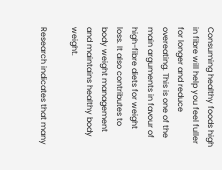Consuming healthy foods high in fibre will help you feel fuller for longer and reduce overeating. This is one of the main arguments in favour of high-fibre diets for weight loss. It also contributes to body weight management and maintains healthy body weight.

Research indicates that many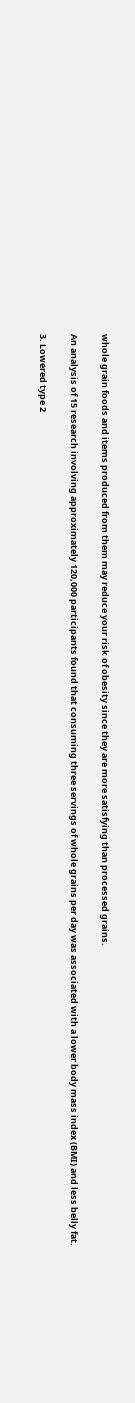whole grain foods and items produced from them may reduce your risk of obesity since they are more satisfying than processed grains.

An analysis of 15 research involving approximately 120,000 participants found that consuming three servings of whole grains per day was associated with a lower body mass index (BMI) and less belly fat.

3. Lowered type 2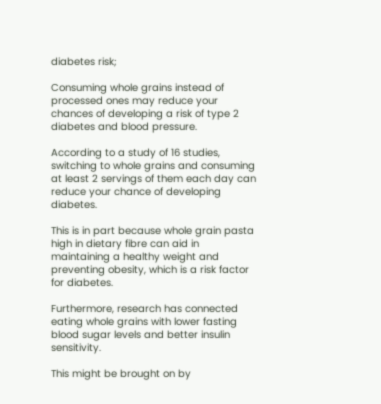diabetes risk;

Consuming whole grains instead of processed ones may reduce your chances of developing a risk of type 2 diabetes and blood pressure.

According to a study of 16 studies, switching to whole grains and consuming at least 2 servings of them each day can reduce your chance of developing diabetes.

This is in part because whole grain pasta high in dietary fibre can aid in maintaining a healthy weight and preventing obesity, which is a risk factor for diabetes.

Furthermore, research has connected eating whole grains with lower fasting blood sugar levels and better insulin sensitivity.

This might be brought on by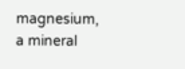magnesium, a mineral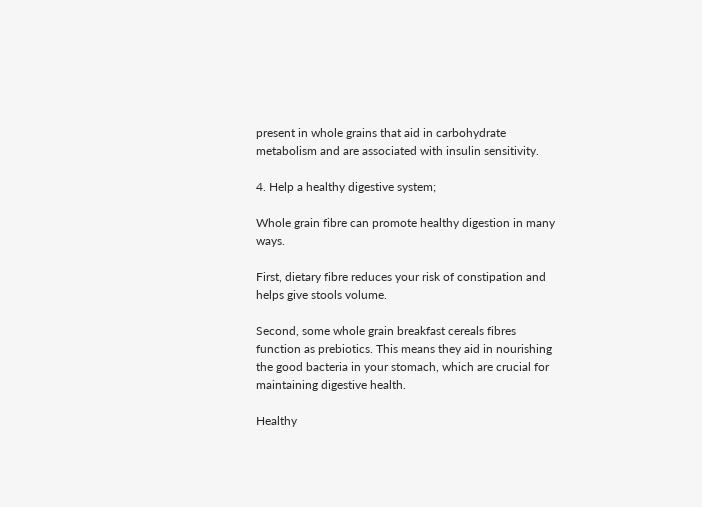present in whole grains that aid in carbohydrate metabolism and are associated with insulin sensitivity.

4. Help a healthy digestive system;

Whole grain fibre can promote healthy digestion in many ways.

First, dietary fibre reduces your risk of constipation and helps give stools volume.

Second, some whole grain breakfast cereals fibres function as prebiotics. This means they aid in nourishing the good bacteria in your stomach, which are crucial for maintaining digestive health.

Healthy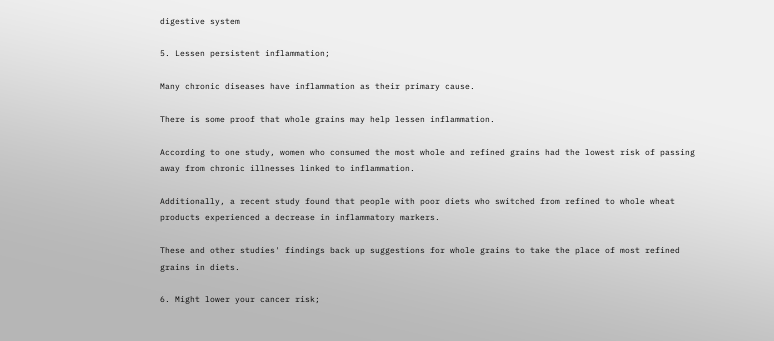digestive system

5. Lessen persistent inflammation;

Many chronic diseases have inflammation as their primary cause.

There is some proof that whole grains may help lessen inflammation.

According to one study, women who consumed the most whole and refined grains had the lowest risk of passing away from chronic illnesses linked to inflammation.

Additionally, a recent study found that people with poor diets who switched from refined to whole wheat products experienced a decrease in inflammatory markers.

These and other studies' findings back up suggestions for whole grains to take the place of most refined grains in diets.

6. Might lower your cancer risk;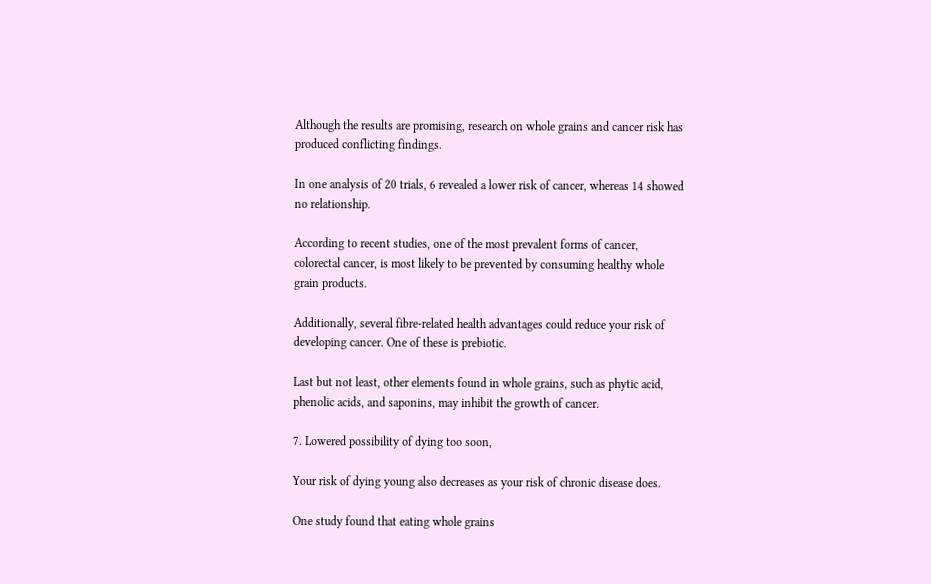Although the results are promising, research on whole grains and cancer risk has produced conflicting findings.

In one analysis of 20 trials, 6 revealed a lower risk of cancer, whereas 14 showed no relationship.

According to recent studies, one of the most prevalent forms of cancer, colorectal cancer, is most likely to be prevented by consuming healthy whole grain products.

Additionally, several fibre-related health advantages could reduce your risk of developing cancer. One of these is prebiotic.

Last but not least, other elements found in whole grains, such as phytic acid, phenolic acids, and saponins, may inhibit the growth of cancer.

7. Lowered possibility of dying too soon,

Your risk of dying young also decreases as your risk of chronic disease does.

One study found that eating whole grains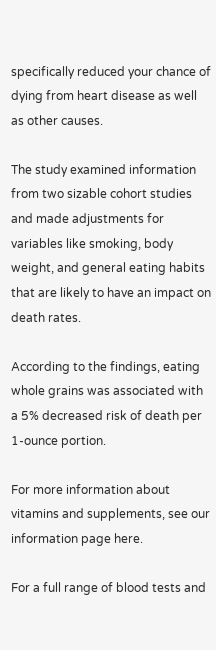specifically reduced your chance of dying from heart disease as well as other causes.

The study examined information from two sizable cohort studies and made adjustments for variables like smoking, body weight, and general eating habits that are likely to have an impact on death rates.

According to the findings, eating whole grains was associated with a 5% decreased risk of death per 1-ounce portion.

For more information about vitamins and supplements, see our information page here.

For a full range of blood tests and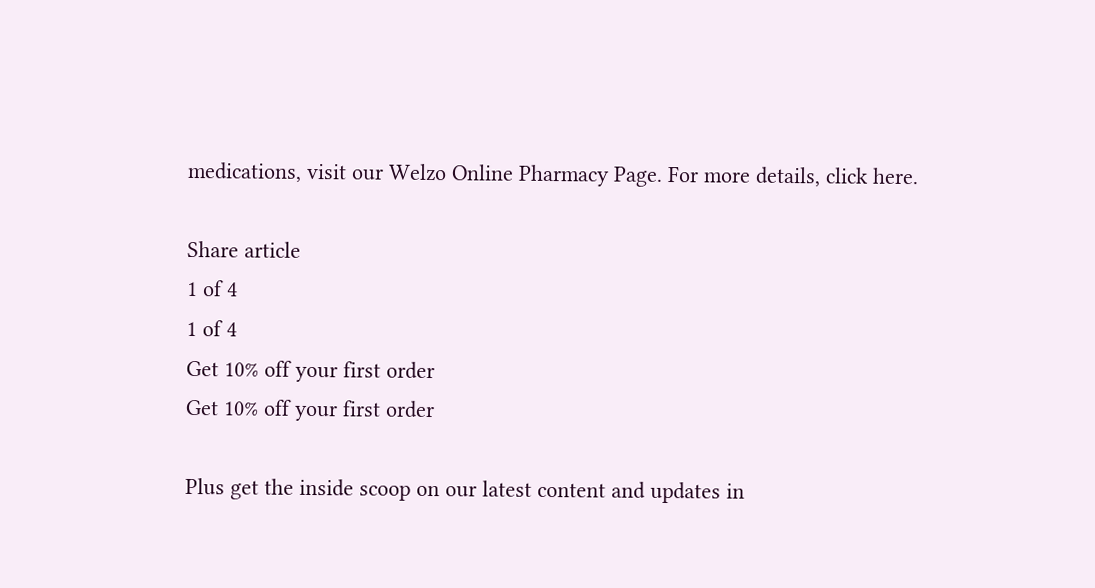medications, visit our Welzo Online Pharmacy Page. For more details, click here.

Share article
1 of 4
1 of 4
Get 10% off your first order
Get 10% off your first order

Plus get the inside scoop on our latest content and updates in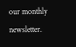our monthly newsletter.